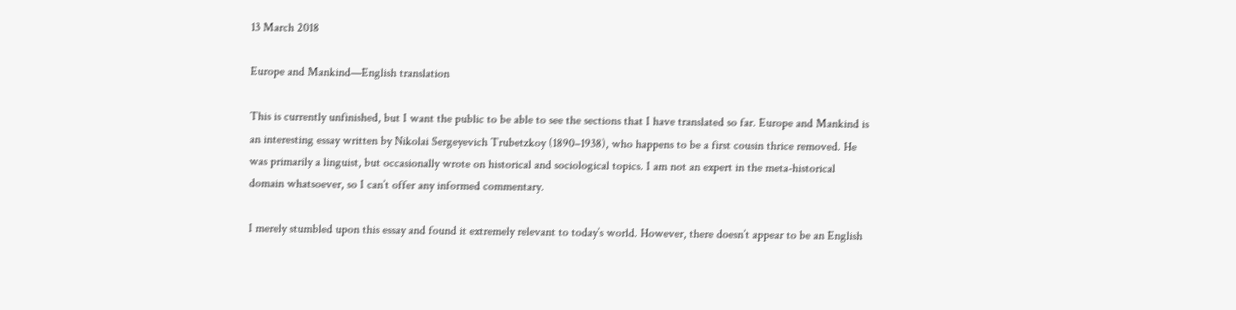13 March 2018

Europe and Mankind—English translation

This is currently unfinished, but I want the public to be able to see the sections that I have translated so far. Europe and Mankind is an interesting essay written by Nikolai Sergeyevich Trubetzkoy (1890–1938), who happens to be a first cousin thrice removed. He was primarily a linguist, but occasionally wrote on historical and sociological topics. I am not an expert in the meta-historical domain whatsoever, so I can’t offer any informed commentary.

I merely stumbled upon this essay and found it extremely relevant to today’s world. However, there doesn’t appear to be an English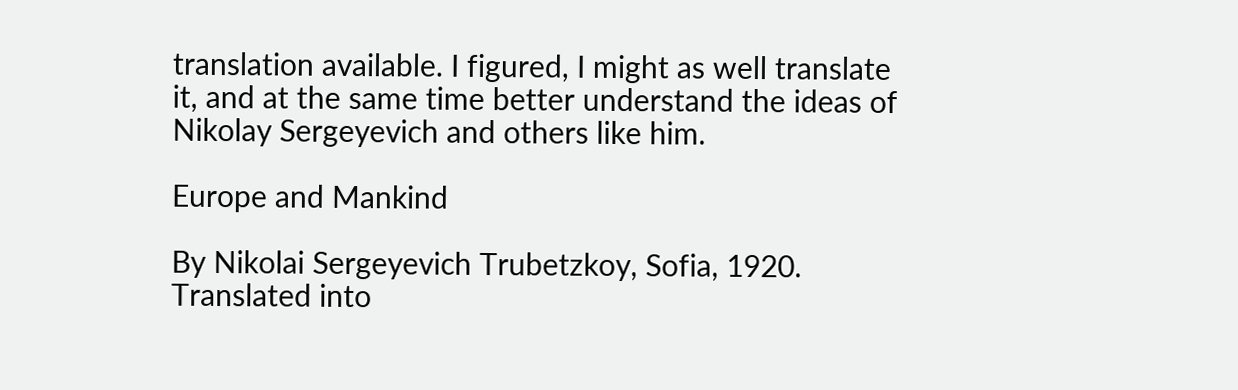translation available. I figured, I might as well translate it, and at the same time better understand the ideas of Nikolay Sergeyevich and others like him.

Europe and Mankind

By Nikolai Sergeyevich Trubetzkoy, Sofia, 1920.
Translated into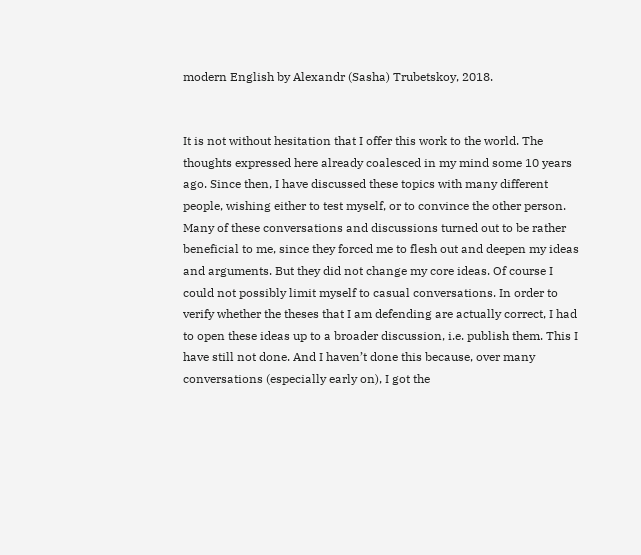modern English by Alexandr (Sasha) Trubetskoy, 2018.


It is not without hesitation that I offer this work to the world. The thoughts expressed here already coalesced in my mind some 10 years ago. Since then, I have discussed these topics with many different people, wishing either to test myself, or to convince the other person. Many of these conversations and discussions turned out to be rather beneficial to me, since they forced me to flesh out and deepen my ideas and arguments. But they did not change my core ideas. Of course I could not possibly limit myself to casual conversations. In order to verify whether the theses that I am defending are actually correct, I had to open these ideas up to a broader discussion, i.e. publish them. This I have still not done. And I haven’t done this because, over many conversations (especially early on), I got the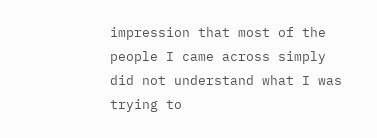impression that most of the people I came across simply did not understand what I was trying to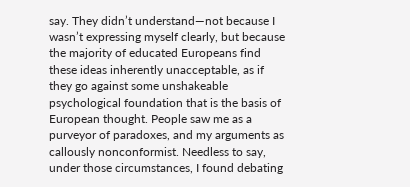say. They didn’t understand—not because I wasn’t expressing myself clearly, but because the majority of educated Europeans find these ideas inherently unacceptable, as if they go against some unshakeable psychological foundation that is the basis of European thought. People saw me as a purveyor of paradoxes, and my arguments as callously nonconformist. Needless to say, under those circumstances, I found debating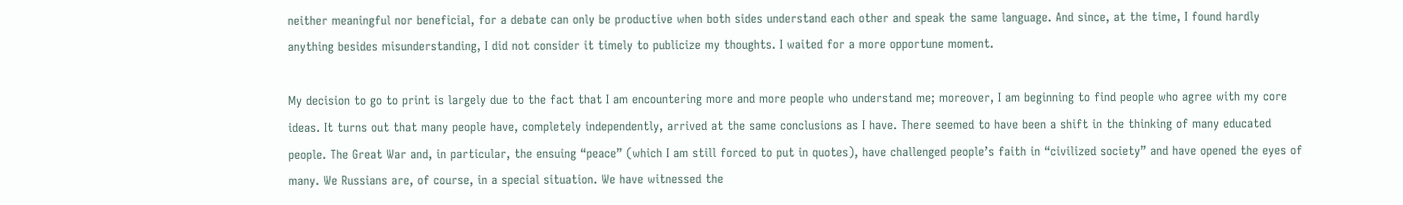neither meaningful nor beneficial, for a debate can only be productive when both sides understand each other and speak the same language. And since, at the time, I found hardly anything besides misunderstanding, I did not consider it timely to publicize my thoughts. I waited for a more opportune moment.

My decision to go to print is largely due to the fact that I am encountering more and more people who understand me; moreover, I am beginning to find people who agree with my core ideas. It turns out that many people have, completely independently, arrived at the same conclusions as I have. There seemed to have been a shift in the thinking of many educated people. The Great War and, in particular, the ensuing “peace” (which I am still forced to put in quotes), have challenged people’s faith in “civilized society” and have opened the eyes of many. We Russians are, of course, in a special situation. We have witnessed the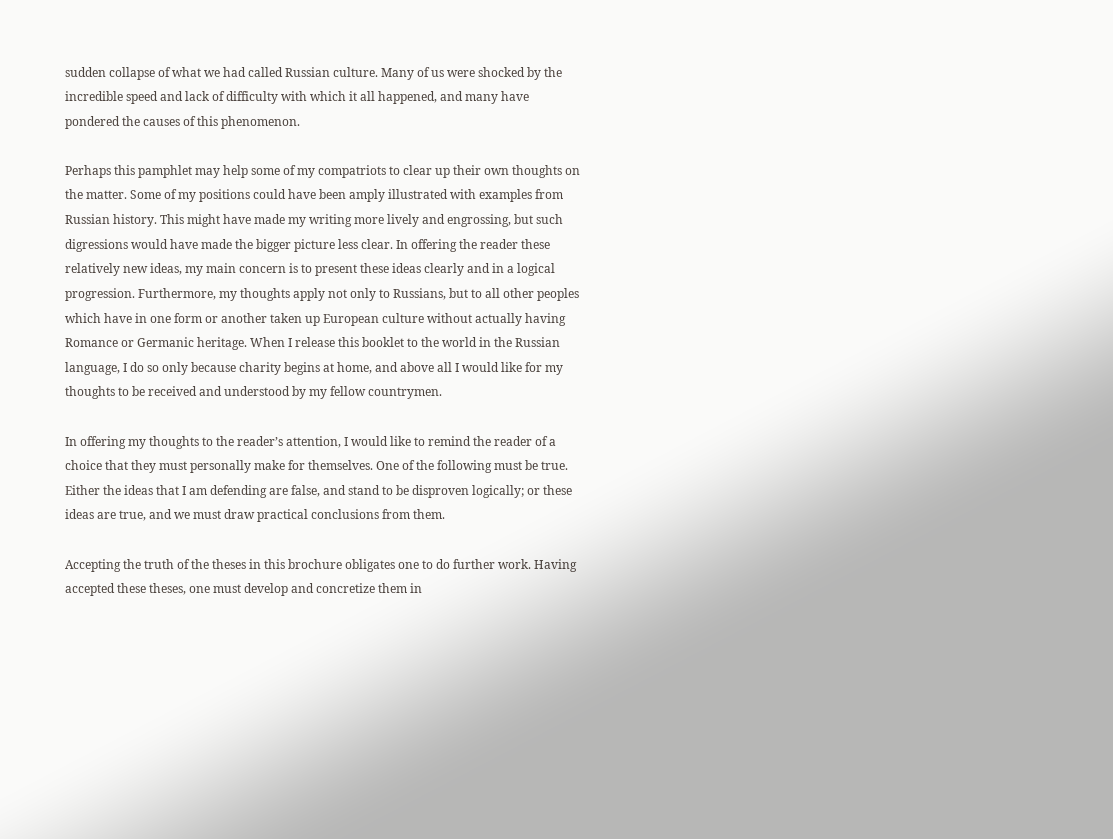sudden collapse of what we had called Russian culture. Many of us were shocked by the incredible speed and lack of difficulty with which it all happened, and many have pondered the causes of this phenomenon.

Perhaps this pamphlet may help some of my compatriots to clear up their own thoughts on the matter. Some of my positions could have been amply illustrated with examples from Russian history. This might have made my writing more lively and engrossing, but such digressions would have made the bigger picture less clear. In offering the reader these relatively new ideas, my main concern is to present these ideas clearly and in a logical progression. Furthermore, my thoughts apply not only to Russians, but to all other peoples which have in one form or another taken up European culture without actually having Romance or Germanic heritage. When I release this booklet to the world in the Russian language, I do so only because charity begins at home, and above all I would like for my thoughts to be received and understood by my fellow countrymen.

In offering my thoughts to the reader’s attention, I would like to remind the reader of a choice that they must personally make for themselves. One of the following must be true. Either the ideas that I am defending are false, and stand to be disproven logically; or these ideas are true, and we must draw practical conclusions from them.

Accepting the truth of the theses in this brochure obligates one to do further work. Having accepted these theses, one must develop and concretize them in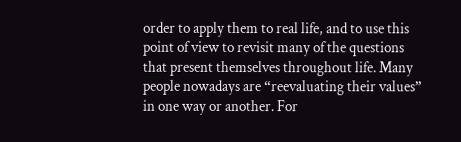order to apply them to real life, and to use this point of view to revisit many of the questions that present themselves throughout life. Many people nowadays are “reevaluating their values” in one way or another. For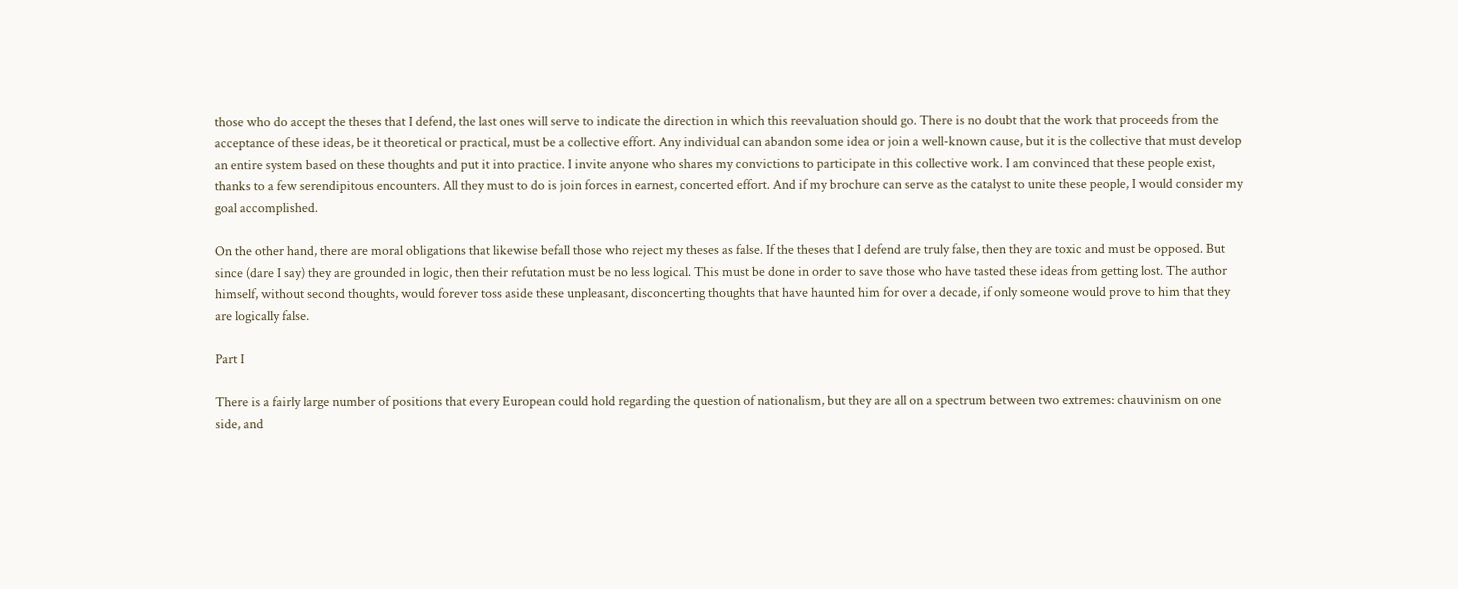those who do accept the theses that I defend, the last ones will serve to indicate the direction in which this reevaluation should go. There is no doubt that the work that proceeds from the acceptance of these ideas, be it theoretical or practical, must be a collective effort. Any individual can abandon some idea or join a well-known cause, but it is the collective that must develop an entire system based on these thoughts and put it into practice. I invite anyone who shares my convictions to participate in this collective work. I am convinced that these people exist, thanks to a few serendipitous encounters. All they must to do is join forces in earnest, concerted effort. And if my brochure can serve as the catalyst to unite these people, I would consider my goal accomplished.

On the other hand, there are moral obligations that likewise befall those who reject my theses as false. If the theses that I defend are truly false, then they are toxic and must be opposed. But since (dare I say) they are grounded in logic, then their refutation must be no less logical. This must be done in order to save those who have tasted these ideas from getting lost. The author himself, without second thoughts, would forever toss aside these unpleasant, disconcerting thoughts that have haunted him for over a decade, if only someone would prove to him that they are logically false.

Part I

There is a fairly large number of positions that every European could hold regarding the question of nationalism, but they are all on a spectrum between two extremes: chauvinism on one side, and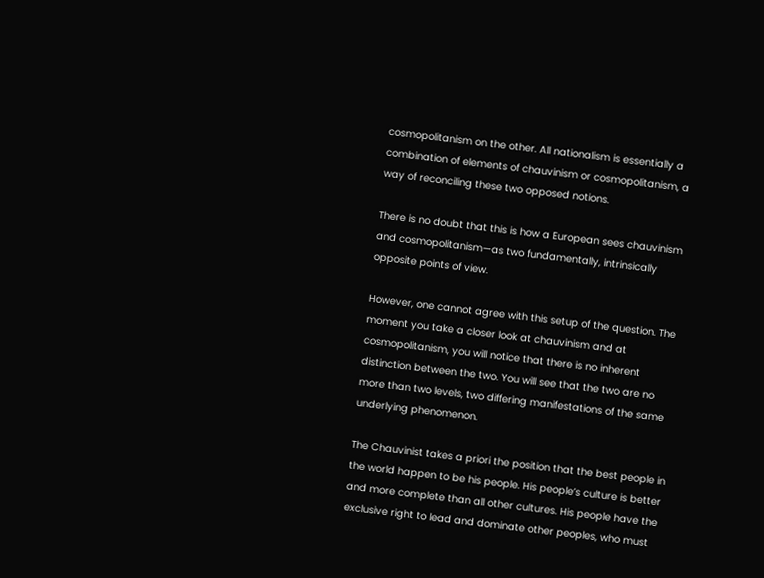cosmopolitanism on the other. All nationalism is essentially a combination of elements of chauvinism or cosmopolitanism, a way of reconciling these two opposed notions.

There is no doubt that this is how a European sees chauvinism and cosmopolitanism—as two fundamentally, intrinsically opposite points of view.

However, one cannot agree with this setup of the question. The moment you take a closer look at chauvinism and at cosmopolitanism, you will notice that there is no inherent distinction between the two. You will see that the two are no more than two levels, two differing manifestations of the same underlying phenomenon.

The Chauvinist takes a priori the position that the best people in the world happen to be his people. His people’s culture is better and more complete than all other cultures. His people have the exclusive right to lead and dominate other peoples, who must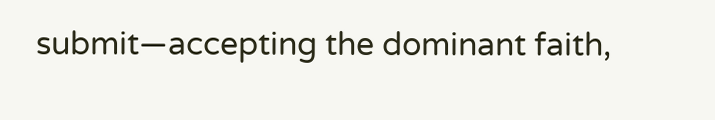submit—accepting the dominant faith,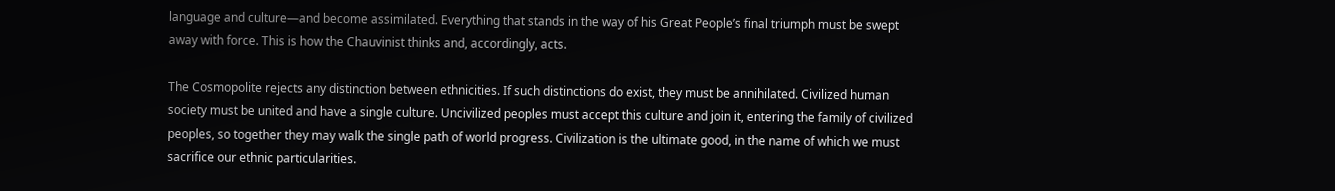language and culture—and become assimilated. Everything that stands in the way of his Great People’s final triumph must be swept away with force. This is how the Chauvinist thinks and, accordingly, acts.

The Cosmopolite rejects any distinction between ethnicities. If such distinctions do exist, they must be annihilated. Civilized human society must be united and have a single culture. Uncivilized peoples must accept this culture and join it, entering the family of civilized peoples, so together they may walk the single path of world progress. Civilization is the ultimate good, in the name of which we must sacrifice our ethnic particularities.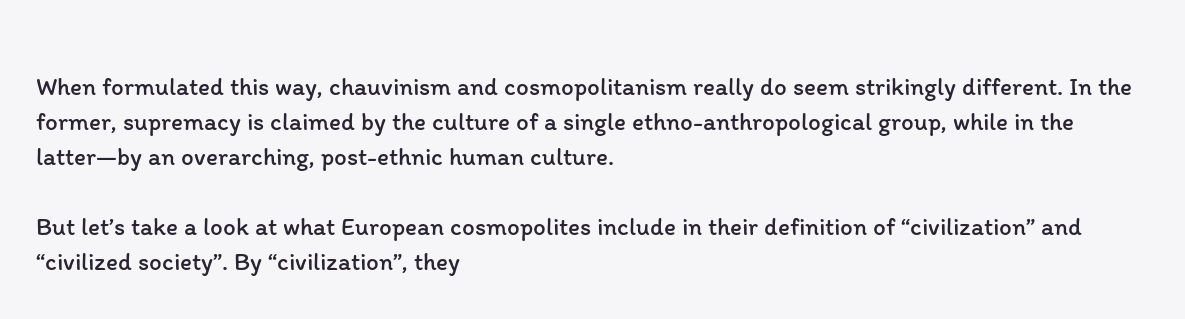When formulated this way, chauvinism and cosmopolitanism really do seem strikingly different. In the former, supremacy is claimed by the culture of a single ethno-anthropological group, while in the latter—by an overarching, post-ethnic human culture.

But let’s take a look at what European cosmopolites include in their definition of “civilization” and “civilized society”. By “civilization”, they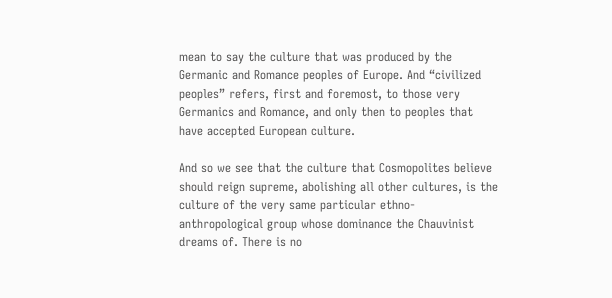mean to say the culture that was produced by the Germanic and Romance peoples of Europe. And “civilized peoples” refers, first and foremost, to those very Germanics and Romance, and only then to peoples that have accepted European culture.

And so we see that the culture that Cosmopolites believe should reign supreme, abolishing all other cultures, is the culture of the very same particular ethno-anthropological group whose dominance the Chauvinist dreams of. There is no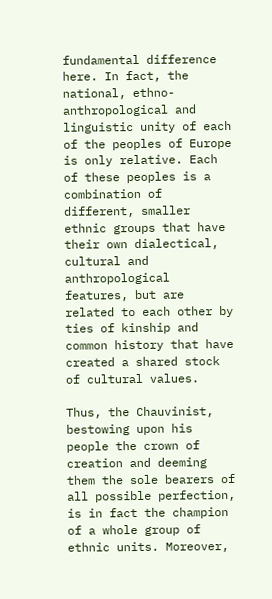fundamental difference here. In fact, the national, ethno-anthropological and linguistic unity of each of the peoples of Europe is only relative. Each of these peoples is a combination of different, smaller ethnic groups that have their own dialectical, cultural and anthropological features, but are related to each other by ties of kinship and common history that have created a shared stock of cultural values.

Thus, the Chauvinist, bestowing upon his people the crown of creation and deeming them the sole bearers of all possible perfection, is in fact the champion of a whole group of ethnic units. Moreover,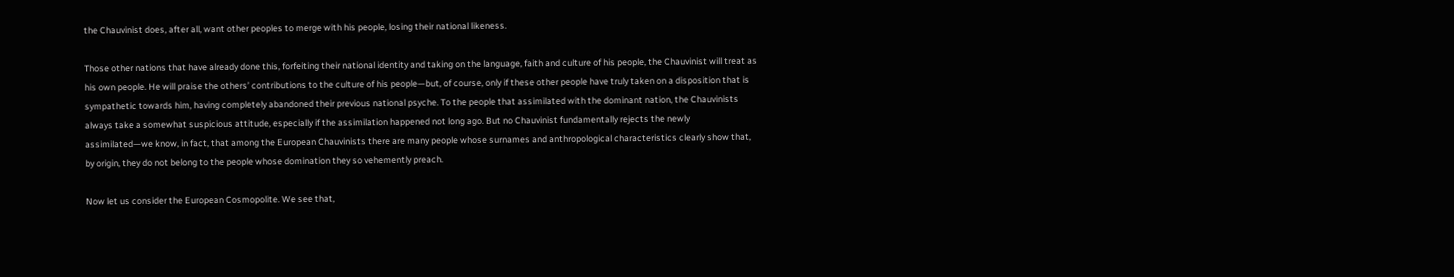the Chauvinist does, after all, want other peoples to merge with his people, losing their national likeness.

Those other nations that have already done this, forfeiting their national identity and taking on the language, faith and culture of his people, the Chauvinist will treat as his own people. He will praise the others’ contributions to the culture of his people—but, of course, only if these other people have truly taken on a disposition that is sympathetic towards him, having completely abandoned their previous national psyche. To the people that assimilated with the dominant nation, the Chauvinists always take a somewhat suspicious attitude, especially if the assimilation happened not long ago. But no Chauvinist fundamentally rejects the newly assimilated—we know, in fact, that among the European Chauvinists there are many people whose surnames and anthropological characteristics clearly show that, by origin, they do not belong to the people whose domination they so vehemently preach.

Now let us consider the European Cosmopolite. We see that,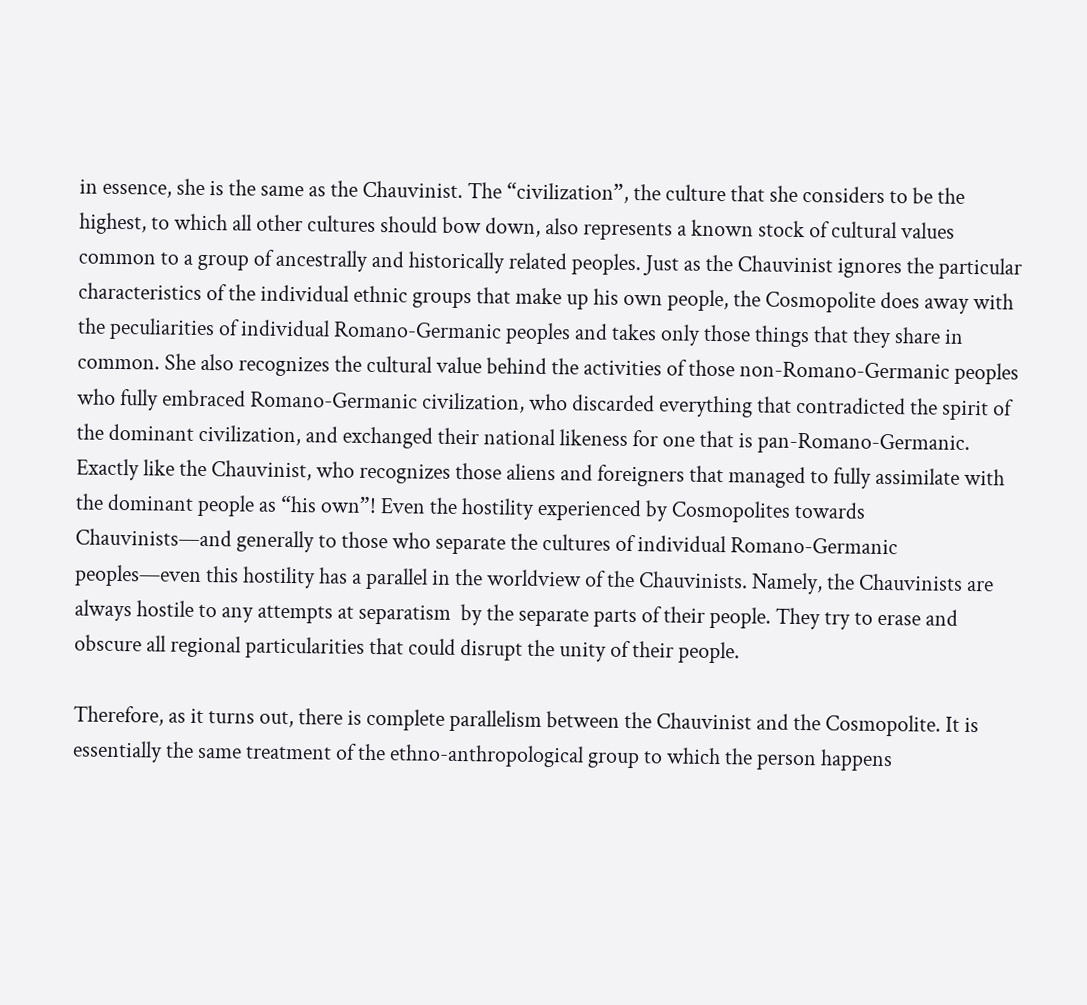in essence, she is the same as the Chauvinist. The “civilization”, the culture that she considers to be the highest, to which all other cultures should bow down, also represents a known stock of cultural values common to a group of ancestrally and historically related peoples. Just as the Chauvinist ignores the particular characteristics of the individual ethnic groups that make up his own people, the Cosmopolite does away with the peculiarities of individual Romano-Germanic peoples and takes only those things that they share in common. She also recognizes the cultural value behind the activities of those non-Romano-Germanic peoples who fully embraced Romano-Germanic civilization, who discarded everything that contradicted the spirit of the dominant civilization, and exchanged their national likeness for one that is pan-Romano-Germanic. Exactly like the Chauvinist, who recognizes those aliens and foreigners that managed to fully assimilate with the dominant people as “his own”! Even the hostility experienced by Cosmopolites towards Chauvinists—and generally to those who separate the cultures of individual Romano-Germanic peoples—even this hostility has a parallel in the worldview of the Chauvinists. Namely, the Chauvinists are always hostile to any attempts at separatism  by the separate parts of their people. They try to erase and obscure all regional particularities that could disrupt the unity of their people.

Therefore, as it turns out, there is complete parallelism between the Chauvinist and the Cosmopolite. It is essentially the same treatment of the ethno-anthropological group to which the person happens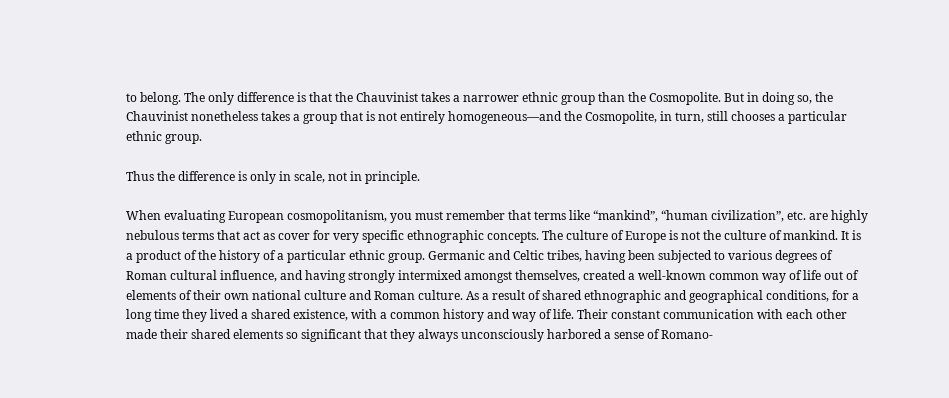to belong. The only difference is that the Chauvinist takes a narrower ethnic group than the Cosmopolite. But in doing so, the Chauvinist nonetheless takes a group that is not entirely homogeneous—and the Cosmopolite, in turn, still chooses a particular ethnic group.

Thus the difference is only in scale, not in principle.

When evaluating European cosmopolitanism, you must remember that terms like “mankind”, “human civilization”, etc. are highly nebulous terms that act as cover for very specific ethnographic concepts. The culture of Europe is not the culture of mankind. It is a product of the history of a particular ethnic group. Germanic and Celtic tribes, having been subjected to various degrees of Roman cultural influence, and having strongly intermixed amongst themselves, created a well-known common way of life out of elements of their own national culture and Roman culture. As a result of shared ethnographic and geographical conditions, for a long time they lived a shared existence, with a common history and way of life. Their constant communication with each other made their shared elements so significant that they always unconsciously harbored a sense of Romano-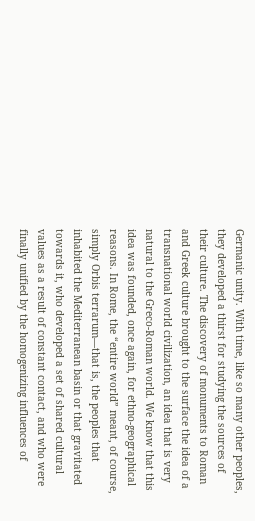Germanic unity. With time, like so many other peoples, they developed a thirst for studying the sources of their culture. The discovery of monuments to Roman and Greek culture brought to the surface the idea of a transnational world civilization, an idea that is very natural to the Greco-Roman world. We know that this idea was founded, once again, for ethno-geographical reasons. In Rome, the “entire world” meant, of course, simply Orbis terrarum—that is, the peoples that inhabited the Mediterranean basin or that gravitated towards it, who developed a set of shared cultural values as a result of constant contact, and who were finally unified by the homogenizing influences of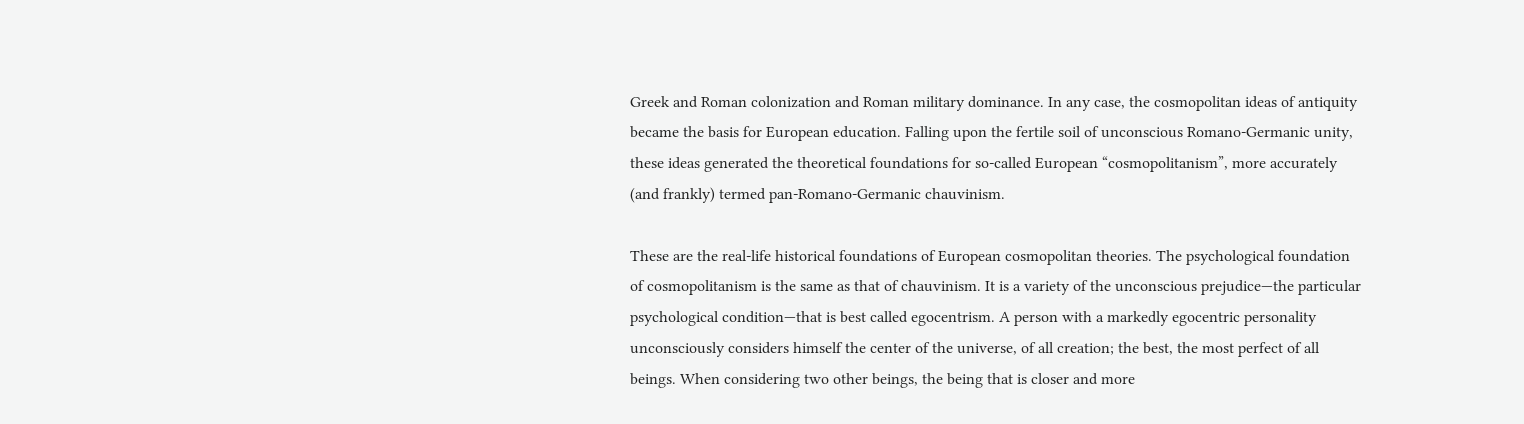Greek and Roman colonization and Roman military dominance. In any case, the cosmopolitan ideas of antiquity became the basis for European education. Falling upon the fertile soil of unconscious Romano-Germanic unity, these ideas generated the theoretical foundations for so-called European “cosmopolitanism”, more accurately (and frankly) termed pan-Romano-Germanic chauvinism.

These are the real-life historical foundations of European cosmopolitan theories. The psychological foundation of cosmopolitanism is the same as that of chauvinism. It is a variety of the unconscious prejudice—the particular psychological condition—that is best called egocentrism. A person with a markedly egocentric personality unconsciously considers himself the center of the universe, of all creation; the best, the most perfect of all beings. When considering two other beings, the being that is closer and more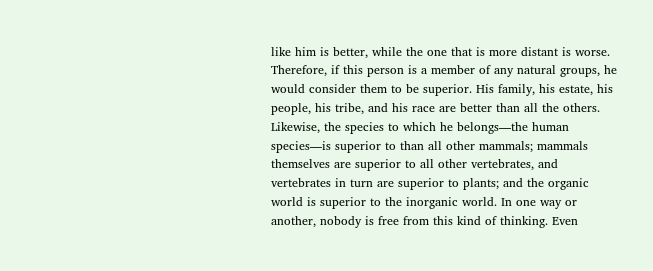like him is better, while the one that is more distant is worse. Therefore, if this person is a member of any natural groups, he would consider them to be superior. His family, his estate, his people, his tribe, and his race are better than all the others. Likewise, the species to which he belongs—the human species—is superior to than all other mammals; mammals themselves are superior to all other vertebrates, and vertebrates in turn are superior to plants; and the organic world is superior to the inorganic world. In one way or another, nobody is free from this kind of thinking. Even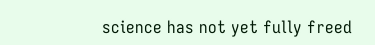science has not yet fully freed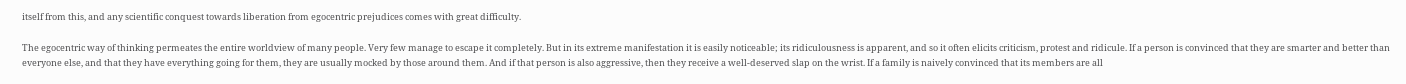itself from this, and any scientific conquest towards liberation from egocentric prejudices comes with great difficulty.

The egocentric way of thinking permeates the entire worldview of many people. Very few manage to escape it completely. But in its extreme manifestation it is easily noticeable; its ridiculousness is apparent, and so it often elicits criticism, protest and ridicule. If a person is convinced that they are smarter and better than everyone else, and that they have everything going for them, they are usually mocked by those around them. And if that person is also aggressive, then they receive a well-deserved slap on the wrist. If a family is naively convinced that its members are all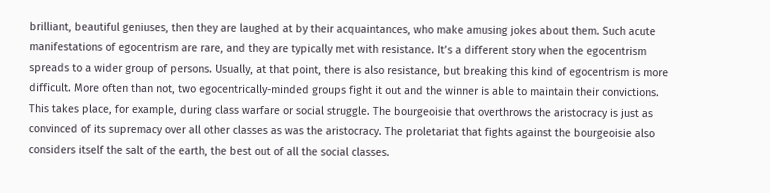brilliant, beautiful geniuses, then they are laughed at by their acquaintances, who make amusing jokes about them. Such acute manifestations of egocentrism are rare, and they are typically met with resistance. It’s a different story when the egocentrism spreads to a wider group of persons. Usually, at that point, there is also resistance, but breaking this kind of egocentrism is more difficult. More often than not, two egocentrically-minded groups fight it out and the winner is able to maintain their convictions. This takes place, for example, during class warfare or social struggle. The bourgeoisie that overthrows the aristocracy is just as convinced of its supremacy over all other classes as was the aristocracy. The proletariat that fights against the bourgeoisie also considers itself the salt of the earth, the best out of all the social classes.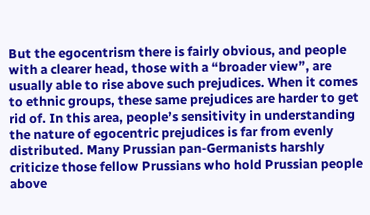But the egocentrism there is fairly obvious, and people with a clearer head, those with a “broader view”, are usually able to rise above such prejudices. When it comes to ethnic groups, these same prejudices are harder to get rid of. In this area, people’s sensitivity in understanding the nature of egocentric prejudices is far from evenly distributed. Many Prussian pan-Germanists harshly criticize those fellow Prussians who hold Prussian people above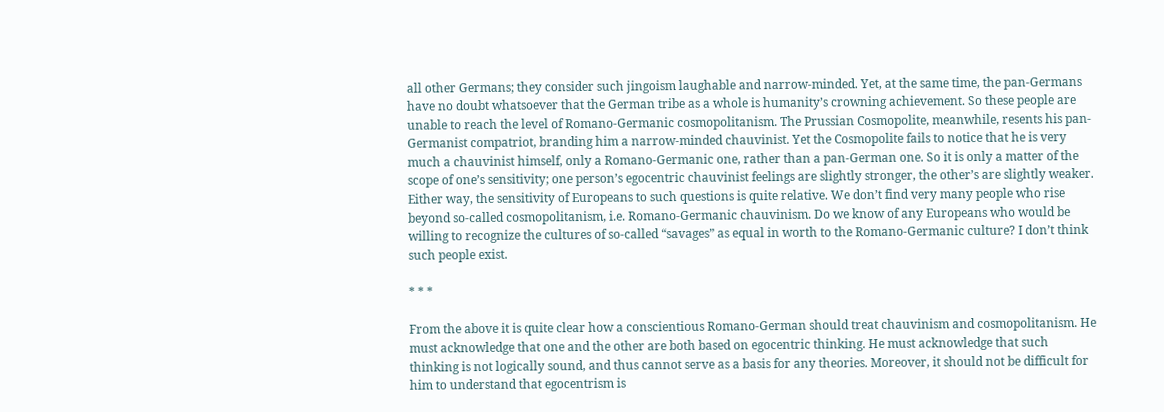all other Germans; they consider such jingoism laughable and narrow-minded. Yet, at the same time, the pan-Germans have no doubt whatsoever that the German tribe as a whole is humanity’s crowning achievement. So these people are unable to reach the level of Romano-Germanic cosmopolitanism. The Prussian Cosmopolite, meanwhile, resents his pan-Germanist compatriot, branding him a narrow-minded chauvinist. Yet the Cosmopolite fails to notice that he is very much a chauvinist himself, only a Romano-Germanic one, rather than a pan-German one. So it is only a matter of the scope of one’s sensitivity; one person’s egocentric chauvinist feelings are slightly stronger, the other’s are slightly weaker. Either way, the sensitivity of Europeans to such questions is quite relative. We don’t find very many people who rise beyond so-called cosmopolitanism, i.e. Romano-Germanic chauvinism. Do we know of any Europeans who would be willing to recognize the cultures of so-called “savages” as equal in worth to the Romano-Germanic culture? I don’t think such people exist.

* * *

From the above it is quite clear how a conscientious Romano-German should treat chauvinism and cosmopolitanism. He must acknowledge that one and the other are both based on egocentric thinking. He must acknowledge that such thinking is not logically sound, and thus cannot serve as a basis for any theories. Moreover, it should not be difficult for him to understand that egocentrism is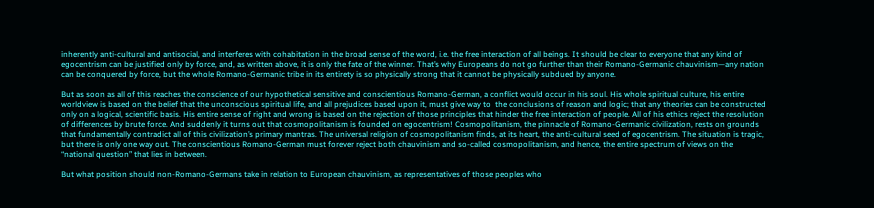inherently anti-cultural and antisocial, and interferes with cohabitation in the broad sense of the word, i.e. the free interaction of all beings. It should be clear to everyone that any kind of egocentrism can be justified only by force, and, as written above, it is only the fate of the winner. That’s why Europeans do not go further than their Romano-Germanic chauvinism—any nation can be conquered by force, but the whole Romano-Germanic tribe in its entirety is so physically strong that it cannot be physically subdued by anyone.

But as soon as all of this reaches the conscience of our hypothetical sensitive and conscientious Romano-German, a conflict would occur in his soul. His whole spiritual culture, his entire worldview is based on the belief that the unconscious spiritual life, and all prejudices based upon it, must give way to  the conclusions of reason and logic; that any theories can be constructed only on a logical, scientific basis. His entire sense of right and wrong is based on the rejection of those principles that hinder the free interaction of people. All of his ethics reject the resolution of differences by brute force. And suddenly it turns out that cosmopolitanism is founded on egocentrism! Cosmopolitanism, the pinnacle of Romano-Germanic civilization, rests on grounds that fundamentally contradict all of this civilization’s primary mantras. The universal religion of cosmopolitanism finds, at its heart, the anti-cultural seed of egocentrism. The situation is tragic, but there is only one way out. The conscientious Romano-German must forever reject both chauvinism and so-called cosmopolitanism, and hence, the entire spectrum of views on the “national question” that lies in between.

But what position should non-Romano-Germans take in relation to European chauvinism, as representatives of those peoples who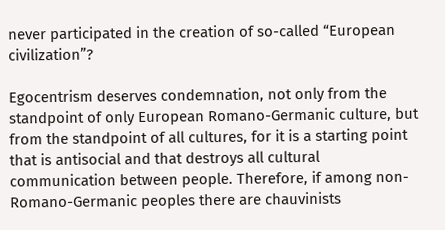never participated in the creation of so-called “European civilization”?

Egocentrism deserves condemnation, not only from the standpoint of only European Romano-Germanic culture, but from the standpoint of all cultures, for it is a starting point that is antisocial and that destroys all cultural communication between people. Therefore, if among non-Romano-Germanic peoples there are chauvinists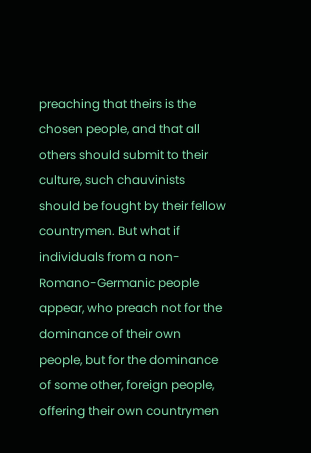preaching that theirs is the chosen people, and that all others should submit to their culture, such chauvinists should be fought by their fellow countrymen. But what if individuals from a non-Romano-Germanic people appear, who preach not for the dominance of their own people, but for the dominance of some other, foreign people, offering their own countrymen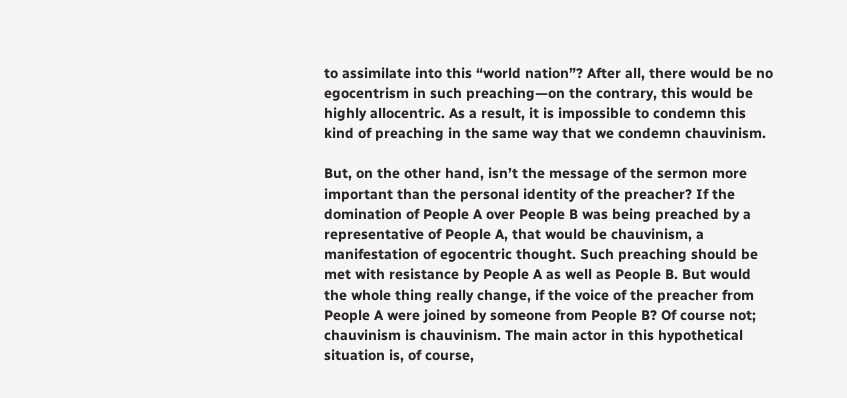to assimilate into this “world nation”? After all, there would be no egocentrism in such preaching—on the contrary, this would be highly allocentric. As a result, it is impossible to condemn this kind of preaching in the same way that we condemn chauvinism.

But, on the other hand, isn’t the message of the sermon more important than the personal identity of the preacher? If the domination of People A over People B was being preached by a representative of People A, that would be chauvinism, a manifestation of egocentric thought. Such preaching should be met with resistance by People A as well as People B. But would the whole thing really change, if the voice of the preacher from People A were joined by someone from People B? Of course not; chauvinism is chauvinism. The main actor in this hypothetical situation is, of course,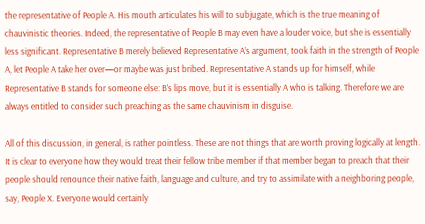the representative of People A. His mouth articulates his will to subjugate, which is the true meaning of chauvinistic theories. Indeed, the representative of People B may even have a louder voice, but she is essentially less significant. Representative B merely believed Representative A’s argument, took faith in the strength of People A, let People A take her over—or maybe was just bribed. Representative A stands up for himself, while Representative B stands for someone else: B’s lips move, but it is essentially A who is talking. Therefore we are always entitled to consider such preaching as the same chauvinism in disguise.

All of this discussion, in general, is rather pointless. These are not things that are worth proving logically at length. It is clear to everyone how they would treat their fellow tribe member if that member began to preach that their people should renounce their native faith, language and culture, and try to assimilate with a neighboring people, say, People X. Everyone would certainly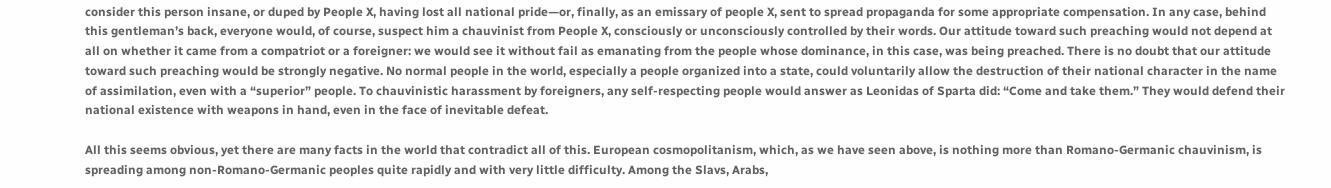consider this person insane, or duped by People X, having lost all national pride—or, finally, as an emissary of people X, sent to spread propaganda for some appropriate compensation. In any case, behind this gentleman’s back, everyone would, of course, suspect him a chauvinist from People X, consciously or unconsciously controlled by their words. Our attitude toward such preaching would not depend at all on whether it came from a compatriot or a foreigner: we would see it without fail as emanating from the people whose dominance, in this case, was being preached. There is no doubt that our attitude toward such preaching would be strongly negative. No normal people in the world, especially a people organized into a state, could voluntarily allow the destruction of their national character in the name of assimilation, even with a “superior” people. To chauvinistic harassment by foreigners, any self-respecting people would answer as Leonidas of Sparta did: “Come and take them.” They would defend their national existence with weapons in hand, even in the face of inevitable defeat.

All this seems obvious, yet there are many facts in the world that contradict all of this. European cosmopolitanism, which, as we have seen above, is nothing more than Romano-Germanic chauvinism, is spreading among non-Romano-Germanic peoples quite rapidly and with very little difficulty. Among the Slavs, Arabs,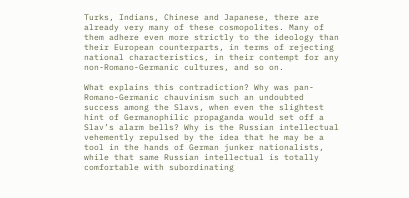Turks, Indians, Chinese and Japanese, there are already very many of these cosmopolites. Many of them adhere even more strictly to the ideology than their European counterparts, in terms of rejecting national characteristics, in their contempt for any non-Romano-Germanic cultures, and so on.

What explains this contradiction? Why was pan-Romano-Germanic chauvinism such an undoubted success among the Slavs, when even the slightest hint of Germanophilic propaganda would set off a Slav’s alarm bells? Why is the Russian intellectual vehemently repulsed by the idea that he may be a tool in the hands of German junker nationalists, while that same Russian intellectual is totally comfortable with subordinating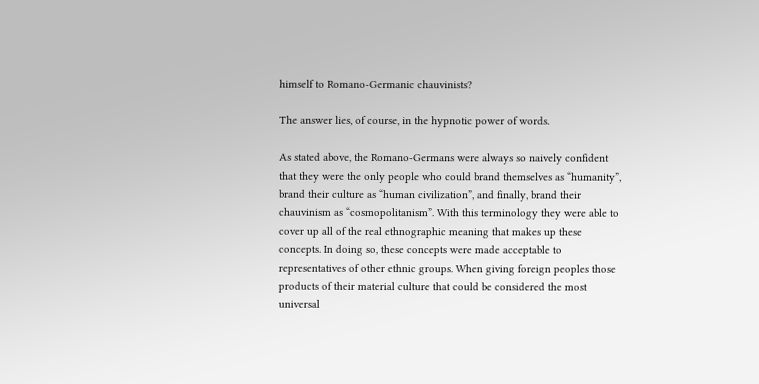himself to Romano-Germanic chauvinists?

The answer lies, of course, in the hypnotic power of words.

As stated above, the Romano-Germans were always so naively confident that they were the only people who could brand themselves as “humanity”, brand their culture as “human civilization”, and finally, brand their chauvinism as “cosmopolitanism”. With this terminology they were able to cover up all of the real ethnographic meaning that makes up these concepts. In doing so, these concepts were made acceptable to representatives of other ethnic groups. When giving foreign peoples those products of their material culture that could be considered the most universal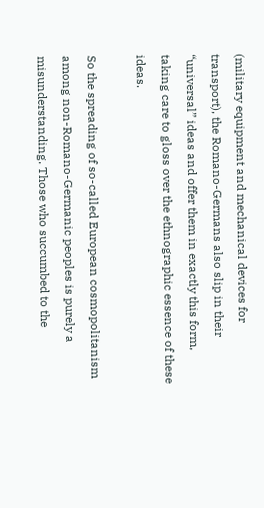(military equipment and mechanical devices for transport), the Romano-Germans also slip in their “universal” ideas and offer them in exactly this form, taking care to gloss over the ethnographic essence of these ideas.

So the spreading of so-called European cosmopolitanism among non-Romano-Germanic peoples is purely a misunderstanding. Those who succumbed to the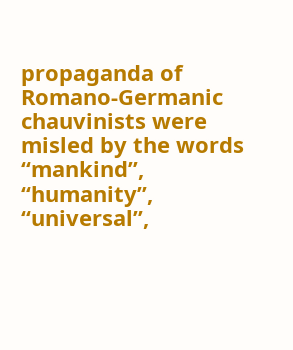propaganda of Romano-Germanic chauvinists were misled by the words “mankind”, “humanity”, “universal”,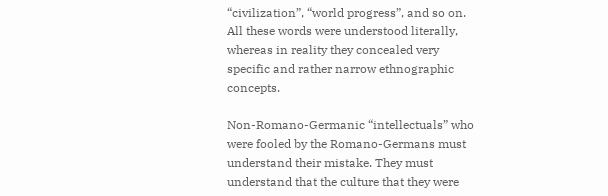“civilization”, “world progress”, and so on. All these words were understood literally, whereas in reality they concealed very specific and rather narrow ethnographic concepts.

Non-Romano-Germanic “intellectuals” who were fooled by the Romano-Germans must understand their mistake. They must understand that the culture that they were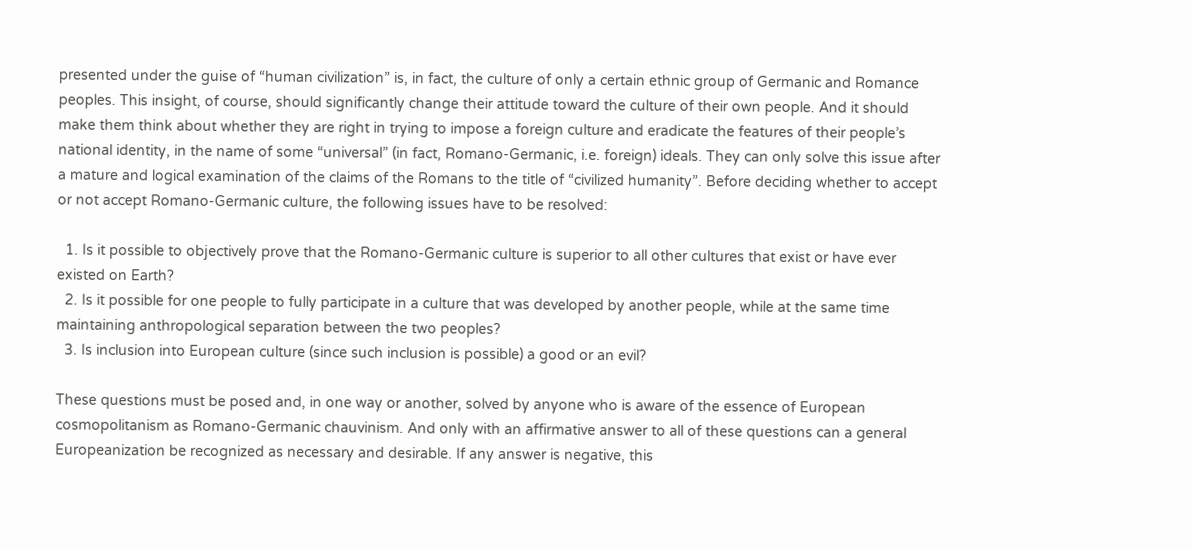presented under the guise of “human civilization” is, in fact, the culture of only a certain ethnic group of Germanic and Romance peoples. This insight, of course, should significantly change their attitude toward the culture of their own people. And it should make them think about whether they are right in trying to impose a foreign culture and eradicate the features of their people’s national identity, in the name of some “universal” (in fact, Romano-Germanic, i.e. foreign) ideals. They can only solve this issue after a mature and logical examination of the claims of the Romans to the title of “civilized humanity”. Before deciding whether to accept or not accept Romano-Germanic culture, the following issues have to be resolved:

  1. Is it possible to objectively prove that the Romano-Germanic culture is superior to all other cultures that exist or have ever existed on Earth?
  2. Is it possible for one people to fully participate in a culture that was developed by another people, while at the same time maintaining anthropological separation between the two peoples?
  3. Is inclusion into European culture (since such inclusion is possible) a good or an evil?

These questions must be posed and, in one way or another, solved by anyone who is aware of the essence of European cosmopolitanism as Romano-Germanic chauvinism. And only with an affirmative answer to all of these questions can a general Europeanization be recognized as necessary and desirable. If any answer is negative, this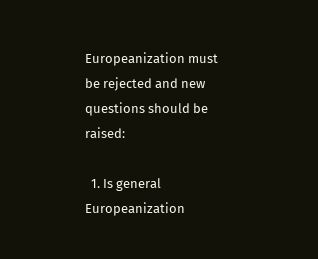Europeanization must be rejected and new questions should be raised:

  1. Is general Europeanization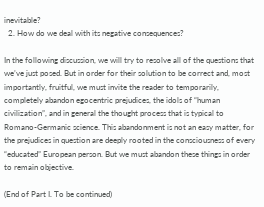inevitable?
  2. How do we deal with its negative consequences?

In the following discussion, we will try to resolve all of the questions that we’ve just posed. But in order for their solution to be correct and, most importantly, fruitful, we must invite the reader to temporarily, completely abandon egocentric prejudices, the idols of “human civilization”, and in general the thought process that is typical to Romano-Germanic science. This abandonment is not an easy matter, for the prejudices in question are deeply rooted in the consciousness of every “educated” European person. But we must abandon these things in order to remain objective.

(End of Part I. To be continued)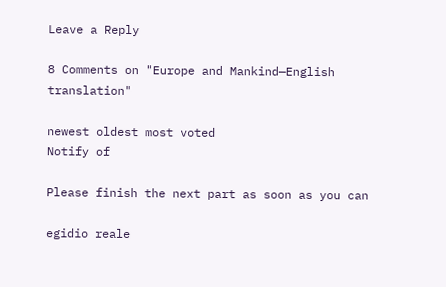Leave a Reply

8 Comments on "Europe and Mankind—English translation"

newest oldest most voted
Notify of

Please finish the next part as soon as you can

egidio reale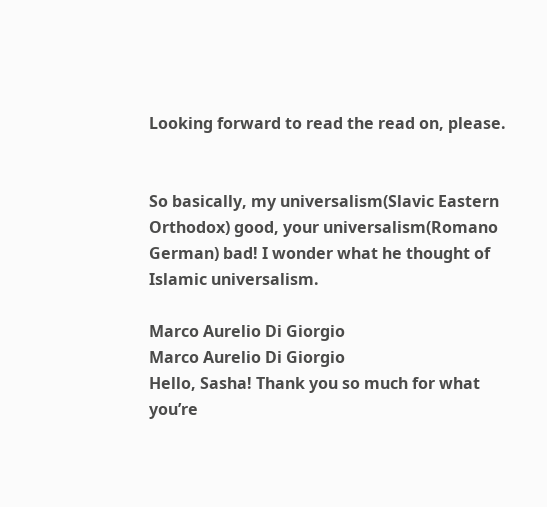Looking forward to read the read on, please.


So basically, my universalism(Slavic Eastern Orthodox) good, your universalism(Romano German) bad! I wonder what he thought of Islamic universalism.

Marco Aurelio Di Giorgio
Marco Aurelio Di Giorgio
Hello, Sasha! Thank you so much for what you’re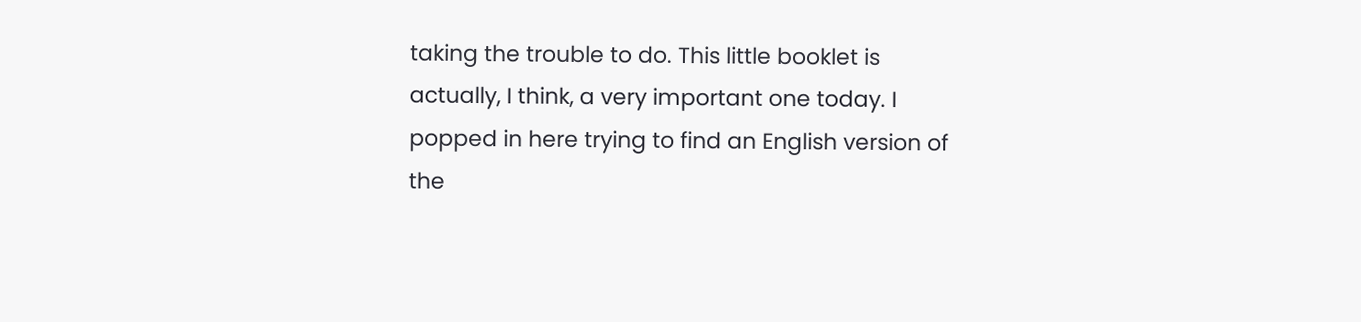taking the trouble to do. This little booklet is actually, I think, a very important one today. I popped in here trying to find an English version of the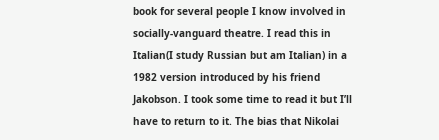book for several people I know involved in socially-vanguard theatre. I read this in Italian(I study Russian but am Italian) in a 1982 version introduced by his friend Jakobson. I took some time to read it but I’ll have to return to it. The bias that Nikolai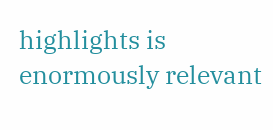highlights is enormously relevant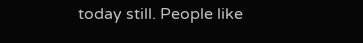today still. People like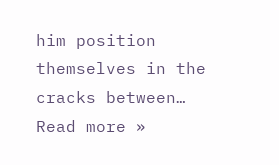him position themselves in the cracks between… Read more »